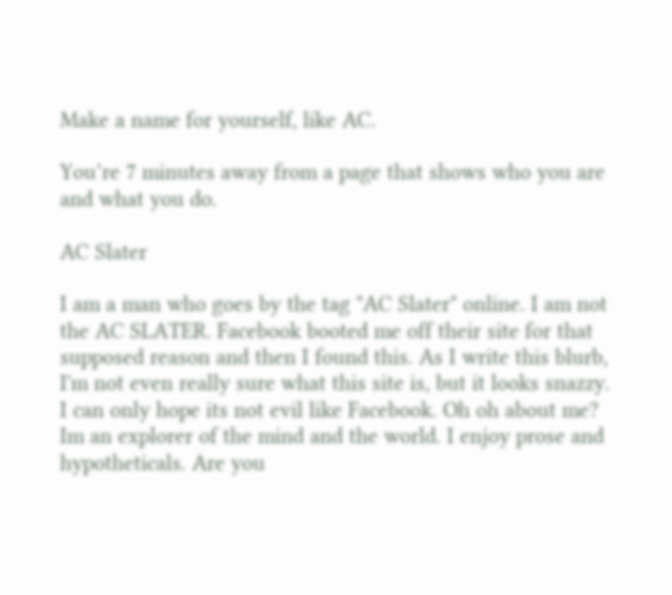Make a name for yourself, like AC.

You’re 7 minutes away from a page that shows who you are and what you do.

AC Slater

I am a man who goes by the tag "AC Slater" online. I am not the AC SLATER. Facebook booted me off their site for that supposed reason and then I found this. As I write this blurb, I'm not even really sure what this site is, but it looks snazzy. I can only hope its not evil like Facebook. Oh oh about me? Im an explorer of the mind and the world. I enjoy prose and hypotheticals. Are you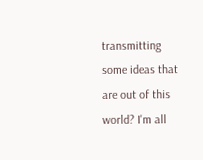transmitting some ideas that are out of this world? I'm all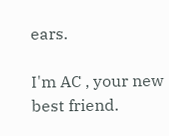ears.

I'm AC , your new best friend.